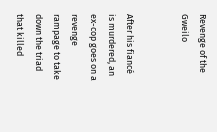Revenge of the Gweilo


After his fiancé is murdered, an ex-cop goes on a revenge rampage to take down the triad that killed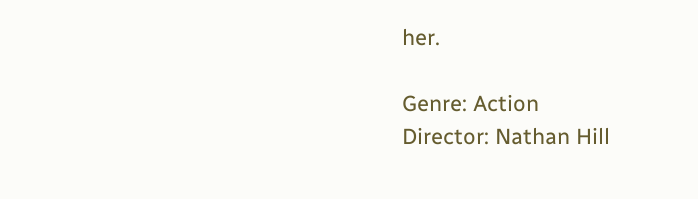her.

Genre: Action
Director: Nathan Hill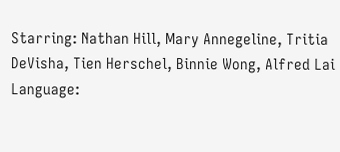Starring: Nathan Hill, Mary Annegeline, Tritia DeVisha, Tien Herschel, Binnie Wong, Alfred Lai
Language: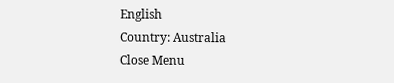English
Country: Australia
Close Menu